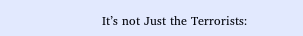It’s not Just the Terrorists: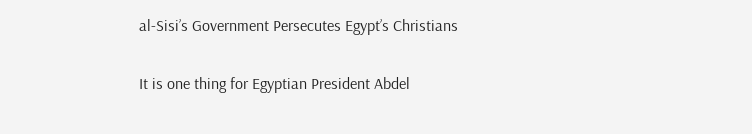al-Sisi’s Government Persecutes Egypt’s Christians

It is one thing for Egyptian President Abdel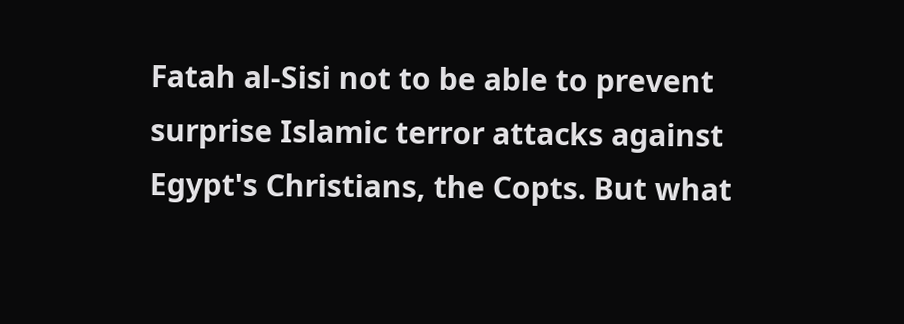Fatah al-Sisi not to be able to prevent surprise Islamic terror attacks against Egypt's Christians, the Copts. But what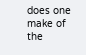does one make of the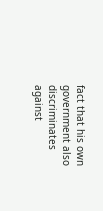fact that his own government also discriminates against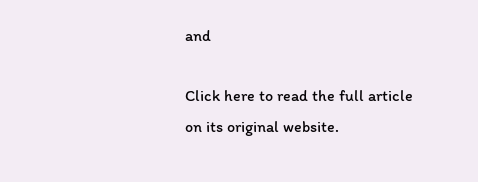and

Click here to read the full article on its original website.